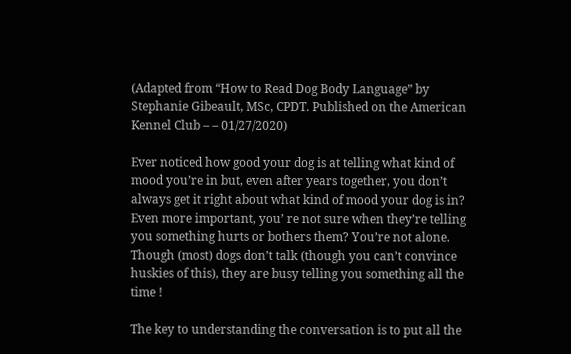(Adapted from “How to Read Dog Body Language” by Stephanie Gibeault, MSc, CPDT. Published on the American Kennel Club – – 01/27/2020)

Ever noticed how good your dog is at telling what kind of mood you’re in but, even after years together, you don’t always get it right about what kind of mood your dog is in? Even more important, you’ re not sure when they’re telling you something hurts or bothers them? You’re not alone. Though (most) dogs don’t talk (though you can’t convince huskies of this), they are busy telling you something all the time !

The key to understanding the conversation is to put all the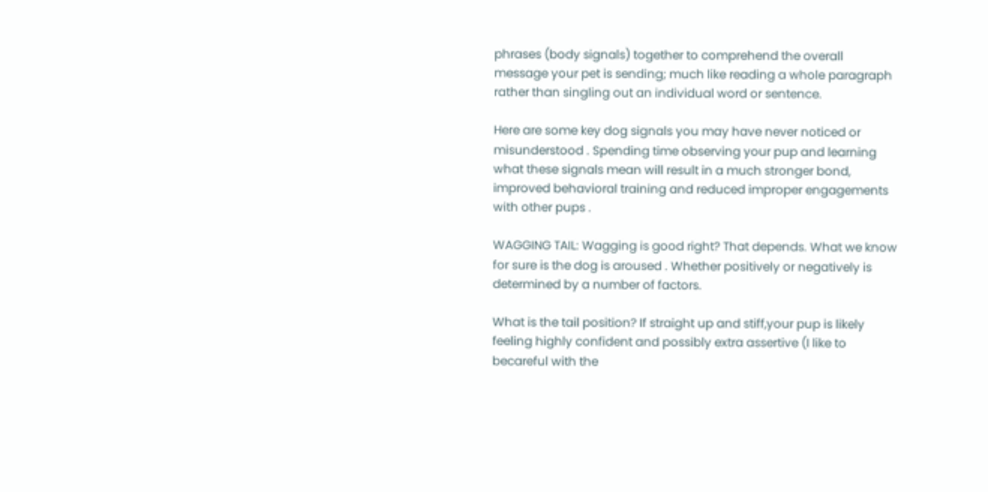phrases (body signals) together to comprehend the overall message your pet is sending; much like reading a whole paragraph rather than singling out an individual word or sentence.

Here are some key dog signals you may have never noticed or misunderstood . Spending time observing your pup and learning what these signals mean will result in a much stronger bond, improved behavioral training and reduced improper engagements with other pups .

WAGGING TAIL: Wagging is good right? That depends. What we know for sure is the dog is aroused . Whether positively or negatively is determined by a number of factors.

What is the tail position? If straight up and stiff,your pup is likely feeling highly confident and possibly extra assertive (I like to becareful with the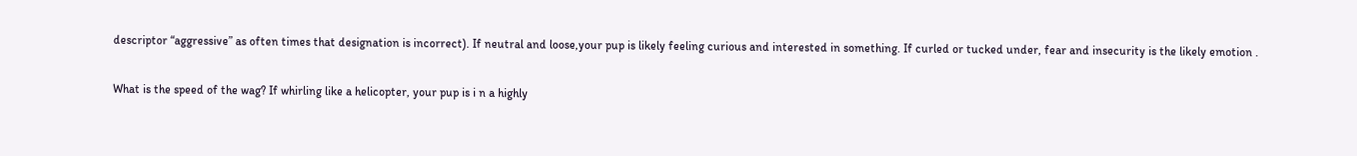descriptor “aggressive” as often times that designation is incorrect). If neutral and loose,your pup is likely feeling curious and interested in something. If curled or tucked under, fear and insecurity is the likely emotion .

What is the speed of the wag? If whirling like a helicopter, your pup is i n a highly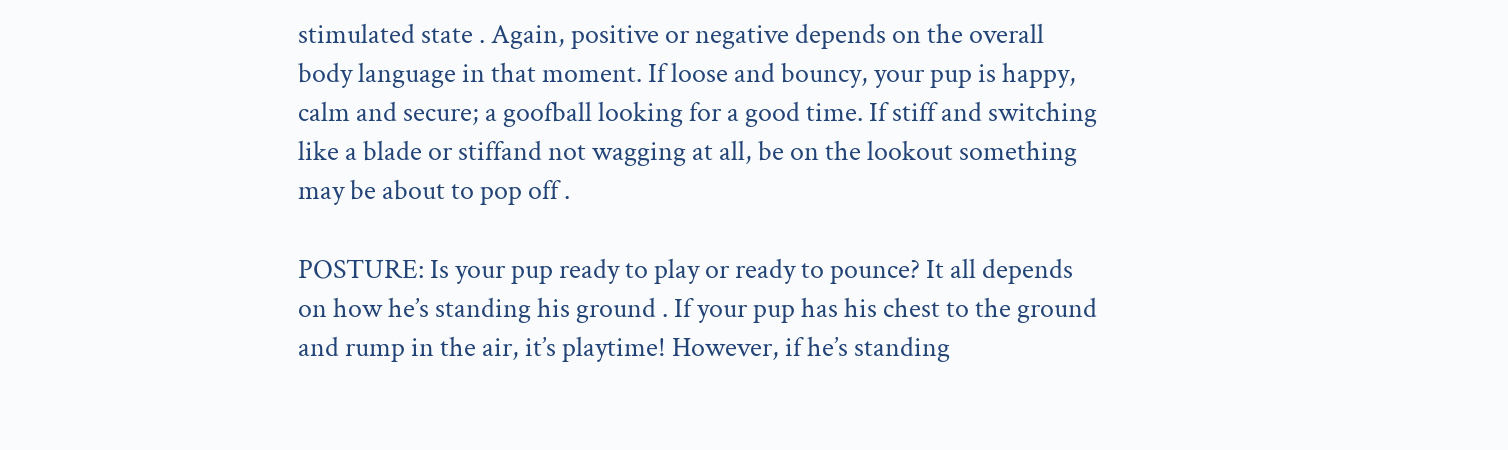stimulated state . Again, positive or negative depends on the overall body language in that moment. If loose and bouncy, your pup is happy, calm and secure; a goofball looking for a good time. If stiff and switching like a blade or stiffand not wagging at all, be on the lookout something may be about to pop off .

POSTURE: Is your pup ready to play or ready to pounce? It all depends on how he’s standing his ground . If your pup has his chest to the ground and rump in the air, it’s playtime! However, if he’s standing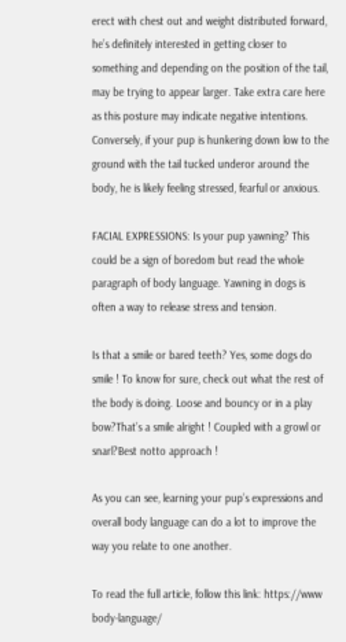erect with chest out and weight distributed forward, he’s definitely interested in getting closer to something and depending on the position of the tail, may be trying to appear larger. Take extra care here as this posture may indicate negative intentions. Conversely, if your pup is hunkering down low to the ground with the tail tucked underor around the body, he is likely feeling stressed, fearful or anxious.

FACIAL EXPRESSIONS: Is your pup yawning? This could be a sign of boredom but read the whole paragraph of body language. Yawning in dogs is often a way to release stress and tension.

Is that a smile or bared teeth? Yes, some dogs do smile ! To know for sure, check out what the rest of the body is doing. Loose and bouncy or in a play bow?That’s a smile alright ! Coupled with a growl or snarl?Best notto approach !

As you can see, learning your pup’s expressions and overall body language can do a lot to improve the way you relate to one another.

To read the full article, follow this link: https://www body-language/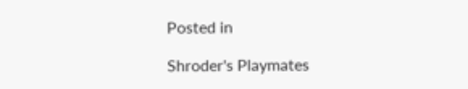Posted in

Shroder's Playmates